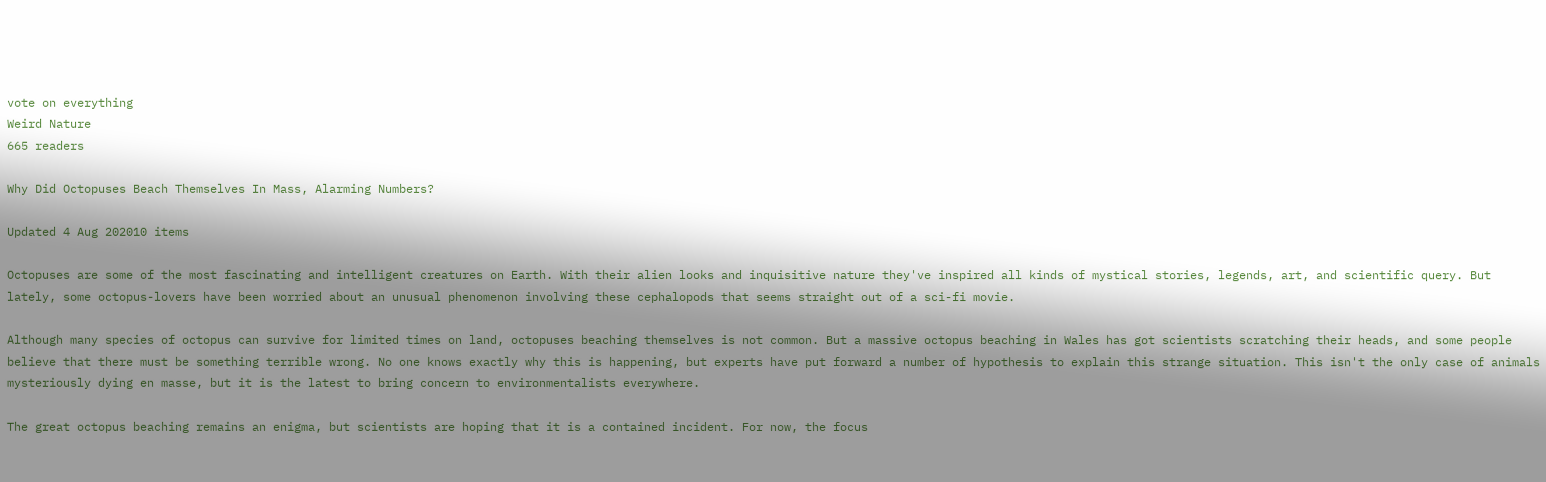vote on everything
Weird Nature
665 readers

Why Did Octopuses Beach Themselves In Mass, Alarming Numbers?

Updated 4 Aug 202010 items

Octopuses are some of the most fascinating and intelligent creatures on Earth. With their alien looks and inquisitive nature they've inspired all kinds of mystical stories, legends, art, and scientific query. But lately, some octopus-lovers have been worried about an unusual phenomenon involving these cephalopods that seems straight out of a sci-fi movie.

Although many species of octopus can survive for limited times on land, octopuses beaching themselves is not common. But a massive octopus beaching in Wales has got scientists scratching their heads, and some people believe that there must be something terrible wrong. No one knows exactly why this is happening, but experts have put forward a number of hypothesis to explain this strange situation. This isn't the only case of animals mysteriously dying en masse, but it is the latest to bring concern to environmentalists everywhere.

The great octopus beaching remains an enigma, but scientists are hoping that it is a contained incident. For now, the focus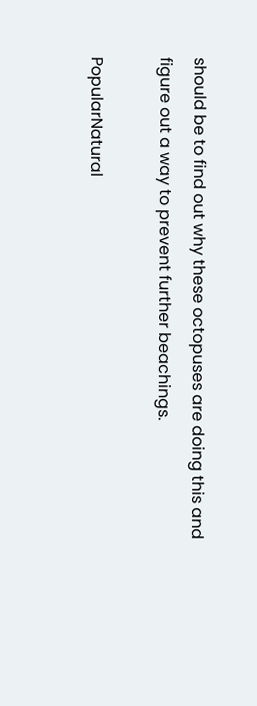should be to find out why these octopuses are doing this and figure out a way to prevent further beachings.

PopularNatural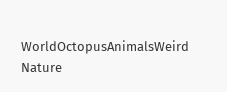WorldOctopusAnimalsWeird Nature